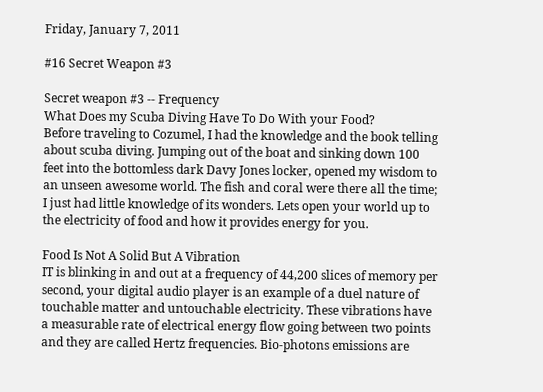Friday, January 7, 2011

#16 Secret Weapon #3

Secret weapon #3 -- Frequency
What Does my Scuba Diving Have To Do With your Food?
Before traveling to Cozumel, I had the knowledge and the book telling about scuba diving. Jumping out of the boat and sinking down 100 feet into the bottomless dark Davy Jones locker, opened my wisdom to an unseen awesome world. The fish and coral were there all the time; I just had little knowledge of its wonders. Lets open your world up to the electricity of food and how it provides energy for you.

Food Is Not A Solid But A Vibration
IT is blinking in and out at a frequency of 44,200 slices of memory per second, your digital audio player is an example of a duel nature of touchable matter and untouchable electricity. These vibrations have a measurable rate of electrical energy flow going between two points and they are called Hertz frequencies. Bio-photons emissions are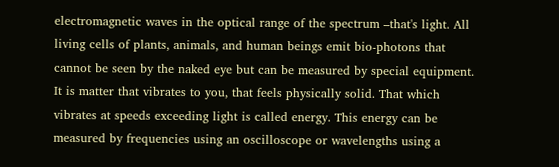electromagnetic waves in the optical range of the spectrum –that's light. All living cells of plants, animals, and human beings emit bio-photons that cannot be seen by the naked eye but can be measured by special equipment. It is matter that vibrates to you, that feels physically solid. That which vibrates at speeds exceeding light is called energy. This energy can be measured by frequencies using an oscilloscope or wavelengths using a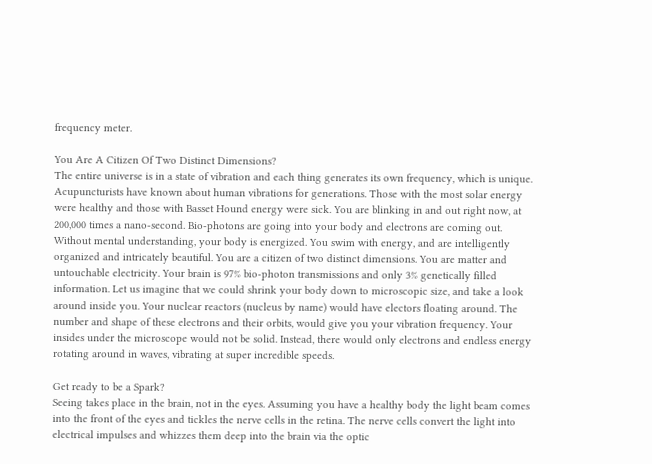frequency meter.

You Are A Citizen Of Two Distinct Dimensions?
The entire universe is in a state of vibration and each thing generates its own frequency, which is unique. Acupuncturists have known about human vibrations for generations. Those with the most solar energy were healthy and those with Basset Hound energy were sick. You are blinking in and out right now, at 200,000 times a nano-second. Bio-photons are going into your body and electrons are coming out. Without mental understanding, your body is energized. You swim with energy, and are intelligently organized and intricately beautiful. You are a citizen of two distinct dimensions. You are matter and untouchable electricity. Your brain is 97% bio-photon transmissions and only 3% genetically filled information. Let us imagine that we could shrink your body down to microscopic size, and take a look around inside you. Your nuclear reactors (nucleus by name) would have electors floating around. The number and shape of these electrons and their orbits, would give you your vibration frequency. Your insides under the microscope would not be solid. Instead, there would only electrons and endless energy rotating around in waves, vibrating at super incredible speeds.

Get ready to be a Spark?
Seeing takes place in the brain, not in the eyes. Assuming you have a healthy body the light beam comes into the front of the eyes and tickles the nerve cells in the retina. The nerve cells convert the light into electrical impulses and whizzes them deep into the brain via the optic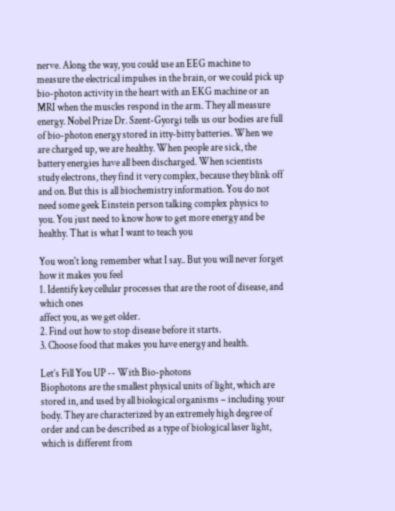nerve. Along the way, you could use an EEG machine to measure the electrical impulses in the brain, or we could pick up bio-photon activity in the heart with an EKG machine or an MRI when the muscles respond in the arm. They all measure energy. Nobel Prize Dr. Szent-Gyorgi tells us our bodies are full of bio-photon energy stored in itty-bitty batteries. When we are charged up, we are healthy. When people are sick, the battery energies have all been discharged. When scientists study electrons, they find it very complex, because they blink off and on. But this is all biochemistry information. You do not need some geek Einstein person talking complex physics to you. You just need to know how to get more energy and be healthy. That is what I want to teach you

You won't long remember what I say.. But you will never forget how it makes you feel
1. Identify key cellular processes that are the root of disease, and which ones
affect you, as we get older.
2. Find out how to stop disease before it starts.
3. Choose food that makes you have energy and health.

Let’s Fill You UP -- With Bio-photons
Biophotons are the smallest physical units of light, which are stored in, and used by all biological organisms – including your body. They are characterized by an extremely high degree of order and can be described as a type of biological laser light, which is different from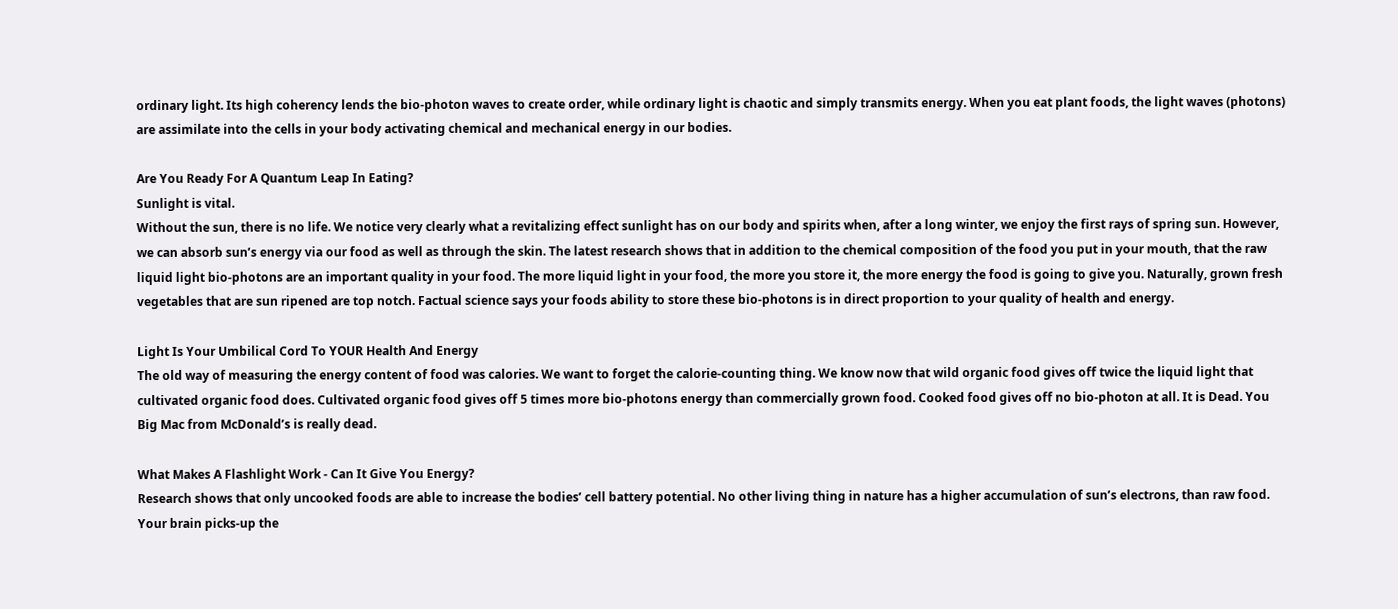ordinary light. Its high coherency lends the bio-photon waves to create order, while ordinary light is chaotic and simply transmits energy. When you eat plant foods, the light waves (photons) are assimilate into the cells in your body activating chemical and mechanical energy in our bodies.

Are You Ready For A Quantum Leap In Eating?
Sunlight is vital.
Without the sun, there is no life. We notice very clearly what a revitalizing effect sunlight has on our body and spirits when, after a long winter, we enjoy the first rays of spring sun. However, we can absorb sun’s energy via our food as well as through the skin. The latest research shows that in addition to the chemical composition of the food you put in your mouth, that the raw liquid light bio-photons are an important quality in your food. The more liquid light in your food, the more you store it, the more energy the food is going to give you. Naturally, grown fresh vegetables that are sun ripened are top notch. Factual science says your foods ability to store these bio-photons is in direct proportion to your quality of health and energy.

Light Is Your Umbilical Cord To YOUR Health And Energy
The old way of measuring the energy content of food was calories. We want to forget the calorie-counting thing. We know now that wild organic food gives off twice the liquid light that cultivated organic food does. Cultivated organic food gives off 5 times more bio-photons energy than commercially grown food. Cooked food gives off no bio-photon at all. It is Dead. You Big Mac from McDonald’s is really dead.

What Makes A Flashlight Work - Can It Give You Energy?
Research shows that only uncooked foods are able to increase the bodies’ cell battery potential. No other living thing in nature has a higher accumulation of sun’s electrons, than raw food. Your brain picks-up the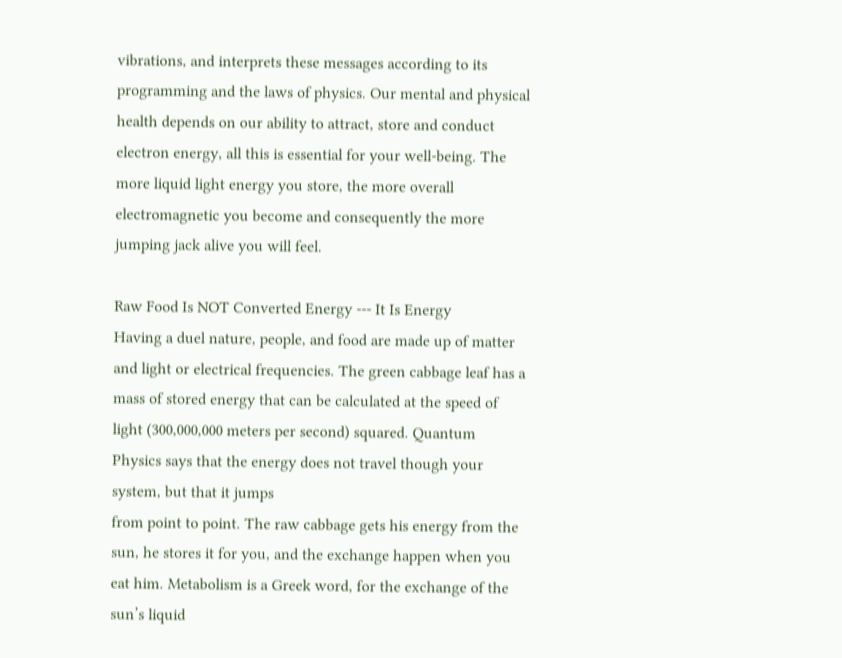vibrations, and interprets these messages according to its programming and the laws of physics. Our mental and physical health depends on our ability to attract, store and conduct electron energy, all this is essential for your well-being. The more liquid light energy you store, the more overall electromagnetic you become and consequently the more jumping jack alive you will feel.

Raw Food Is NOT Converted Energy --- It Is Energy
Having a duel nature, people, and food are made up of matter and light or electrical frequencies. The green cabbage leaf has a mass of stored energy that can be calculated at the speed of light (300,000,000 meters per second) squared. Quantum Physics says that the energy does not travel though your system, but that it jumps
from point to point. The raw cabbage gets his energy from the sun, he stores it for you, and the exchange happen when you eat him. Metabolism is a Greek word, for the exchange of the sun’s liquid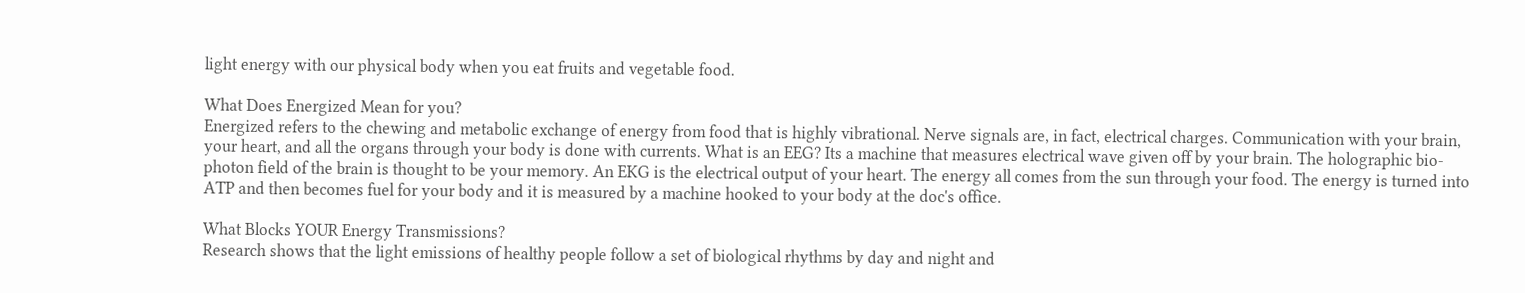light energy with our physical body when you eat fruits and vegetable food.

What Does Energized Mean for you?
Energized refers to the chewing and metabolic exchange of energy from food that is highly vibrational. Nerve signals are, in fact, electrical charges. Communication with your brain, your heart, and all the organs through your body is done with currents. What is an EEG? Its a machine that measures electrical wave given off by your brain. The holographic bio-photon field of the brain is thought to be your memory. An EKG is the electrical output of your heart. The energy all comes from the sun through your food. The energy is turned into ATP and then becomes fuel for your body and it is measured by a machine hooked to your body at the doc's office.

What Blocks YOUR Energy Transmissions?
Research shows that the light emissions of healthy people follow a set of biological rhythms by day and night and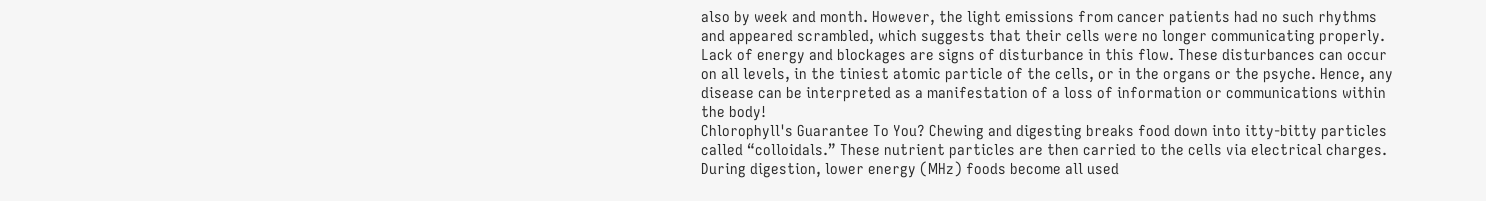also by week and month. However, the light emissions from cancer patients had no such rhythms and appeared scrambled, which suggests that their cells were no longer communicating properly. Lack of energy and blockages are signs of disturbance in this flow. These disturbances can occur on all levels, in the tiniest atomic particle of the cells, or in the organs or the psyche. Hence, any disease can be interpreted as a manifestation of a loss of information or communications within the body!
Chlorophyll's Guarantee To You? Chewing and digesting breaks food down into itty-bitty particles called “colloidals.” These nutrient particles are then carried to the cells via electrical charges. During digestion, lower energy (MHz) foods become all used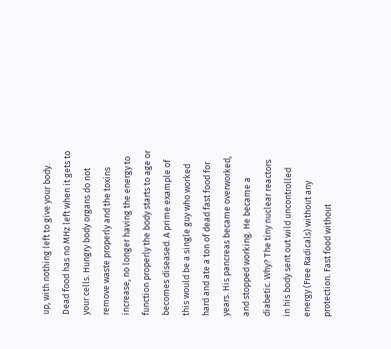up, with nothing left to give your body. Dead food has no MHz left when it gets to your cells. Hungry body organs do not remove waste properly and the toxins increase, no longer having the energy to function properly the body starts to age or becomes diseased. A prime example of this would be a single guy who worked hard and ate a ton of dead fast food for years. His pancreas became overworked, and stopped working. He became a diabetic. Why? The tiny nuclear reactors in his body sent out wild uncontrolled energy (Free Radicals) without any protection. Fast food without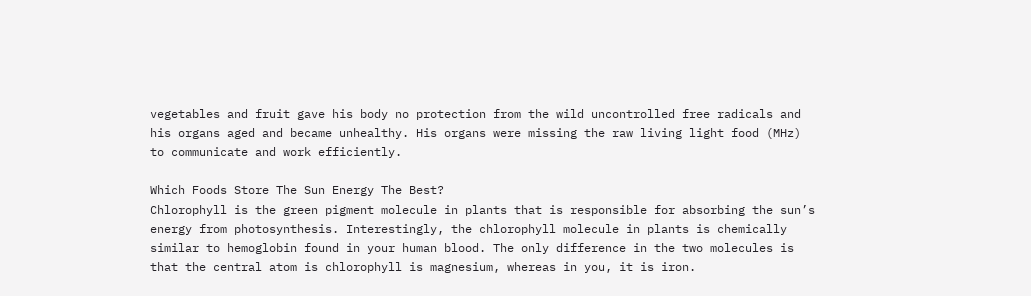vegetables and fruit gave his body no protection from the wild uncontrolled free radicals and his organs aged and became unhealthy. His organs were missing the raw living light food (MHz) to communicate and work efficiently.

Which Foods Store The Sun Energy The Best?
Chlorophyll is the green pigment molecule in plants that is responsible for absorbing the sun’s energy from photosynthesis. Interestingly, the chlorophyll molecule in plants is chemically similar to hemoglobin found in your human blood. The only difference in the two molecules is that the central atom is chlorophyll is magnesium, whereas in you, it is iron.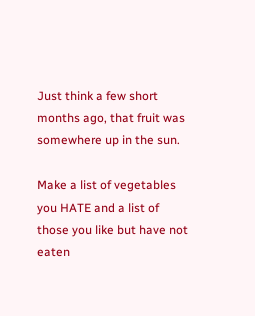Just think a few short months ago, that fruit was somewhere up in the sun.

Make a list of vegetables you HATE and a list of those you like but have not eaten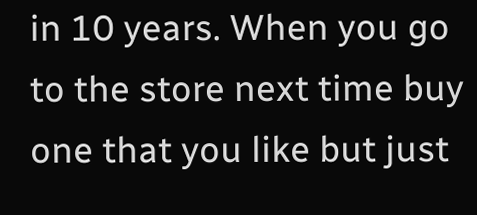in 10 years. When you go to the store next time buy one that you like but just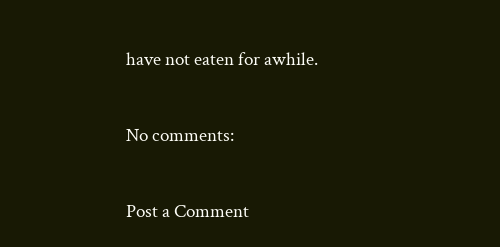have not eaten for awhile.

No comments:

Post a Comment